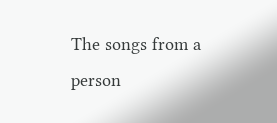The songs from a person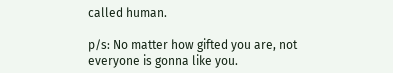called human.

p/s: No matter how gifted you are, not everyone is gonna like you.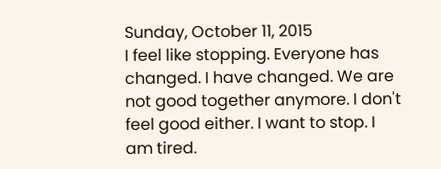Sunday, October 11, 2015
I feel like stopping. Everyone has changed. I have changed. We are not good together anymore. I don't feel good either. I want to stop. I am tired.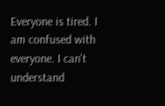Everyone is tired. I am confused with everyone. I can't understand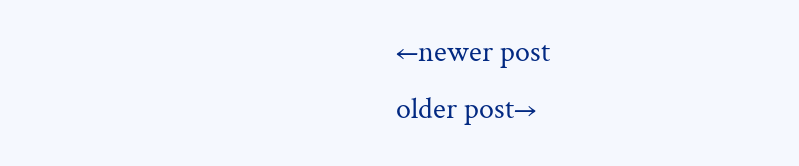←newer post
older post→